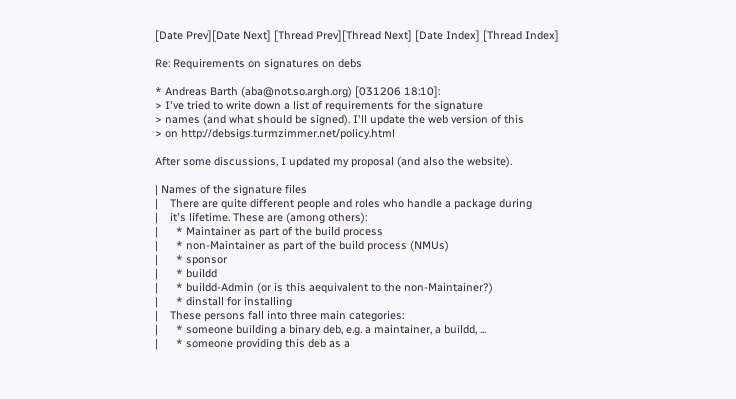[Date Prev][Date Next] [Thread Prev][Thread Next] [Date Index] [Thread Index]

Re: Requirements on signatures on debs

* Andreas Barth (aba@not.so.argh.org) [031206 18:10]:
> I've tried to write down a list of requirements for the signature
> names (and what should be signed). I'll update the web version of this
> on http://debsigs.turmzimmer.net/policy.html

After some discussions, I updated my proposal (and also the website).

| Names of the signature files
|    There are quite different people and roles who handle a package during
|    it's lifetime. These are (among others):
|      * Maintainer as part of the build process
|      * non-Maintainer as part of the build process (NMUs)
|      * sponsor
|      * buildd
|      * buildd-Admin (or is this aequivalent to the non-Maintainer?)
|      * dinstall for installing
|    These persons fall into three main categories:
|      * someone building a binary deb, e.g. a maintainer, a buildd, ...
|      * someone providing this deb as a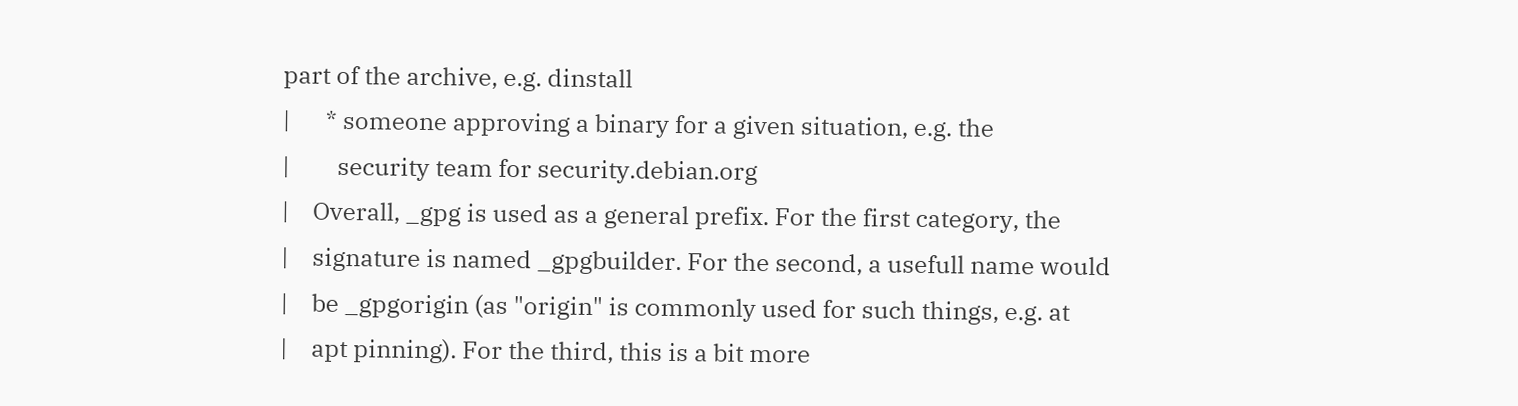part of the archive, e.g. dinstall
|      * someone approving a binary for a given situation, e.g. the
|        security team for security.debian.org
|    Overall, _gpg is used as a general prefix. For the first category, the
|    signature is named _gpgbuilder. For the second, a usefull name would
|    be _gpgorigin (as "origin" is commonly used for such things, e.g. at
|    apt pinning). For the third, this is a bit more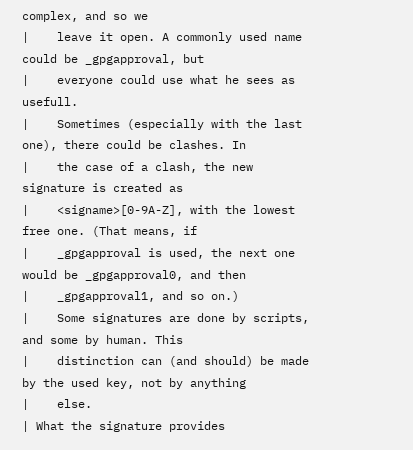complex, and so we
|    leave it open. A commonly used name could be _gpgapproval, but
|    everyone could use what he sees as usefull.
|    Sometimes (especially with the last one), there could be clashes. In
|    the case of a clash, the new signature is created as
|    <signame>[0-9A-Z], with the lowest free one. (That means, if
|    _gpgapproval is used, the next one would be _gpgapproval0, and then
|    _gpgapproval1, and so on.)
|    Some signatures are done by scripts, and some by human. This
|    distinction can (and should) be made by the used key, not by anything
|    else.
| What the signature provides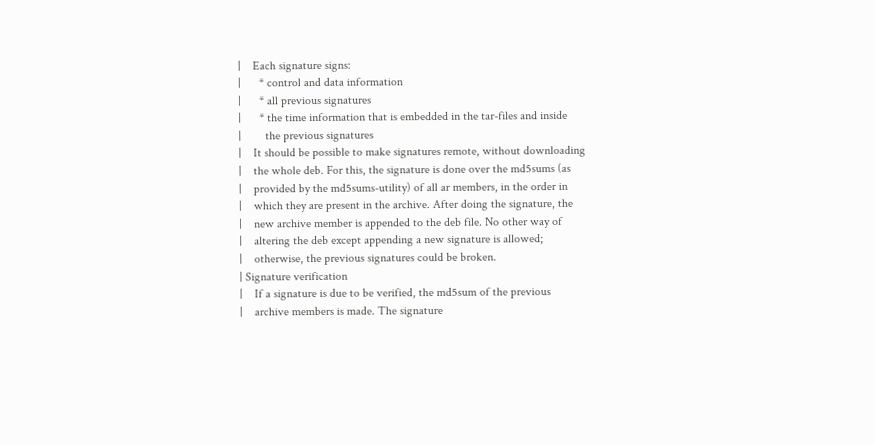|    Each signature signs:
|      * control and data information
|      * all previous signatures
|      * the time information that is embedded in the tar-files and inside
|        the previous signatures
|    It should be possible to make signatures remote, without downloading
|    the whole deb. For this, the signature is done over the md5sums (as
|    provided by the md5sums-utility) of all ar members, in the order in
|    which they are present in the archive. After doing the signature, the
|    new archive member is appended to the deb file. No other way of
|    altering the deb except appending a new signature is allowed;
|    otherwise, the previous signatures could be broken.
| Signature verification
|    If a signature is due to be verified, the md5sum of the previous
|    archive members is made. The signature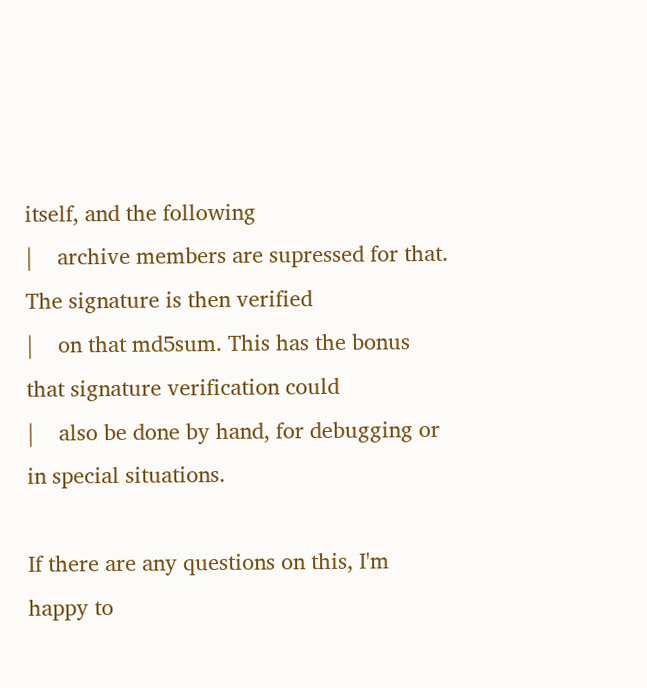itself, and the following
|    archive members are supressed for that. The signature is then verified
|    on that md5sum. This has the bonus that signature verification could
|    also be done by hand, for debugging or in special situations.

If there are any questions on this, I'm happy to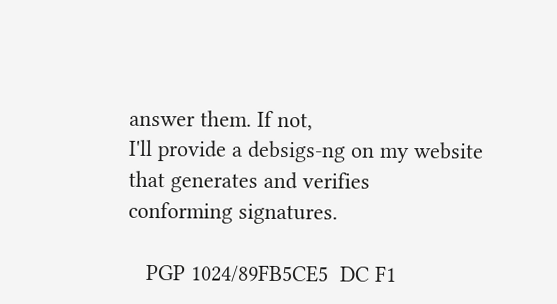answer them. If not,
I'll provide a debsigs-ng on my website that generates and verifies
conforming signatures.

   PGP 1024/89FB5CE5  DC F1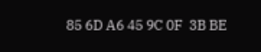85 6D A6 45 9C 0F  3B BE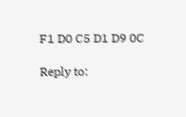F1 D0 C5 D1 D9 0C

Reply to: